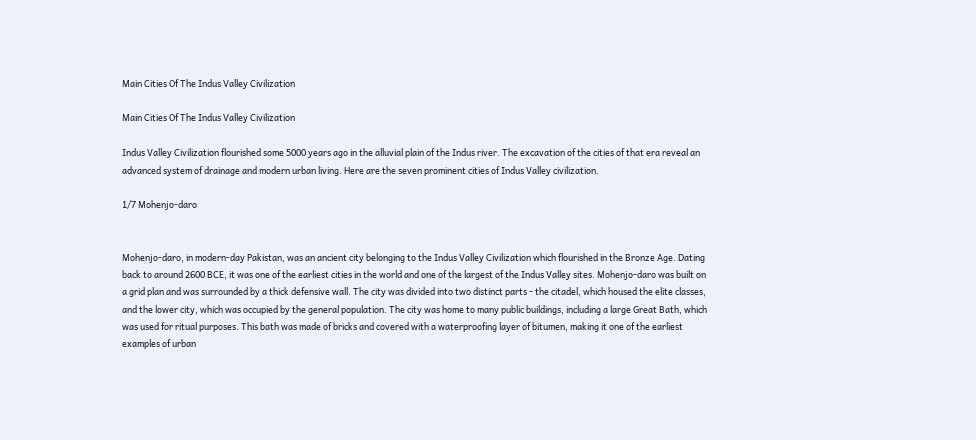Main Cities Of The Indus Valley Civilization

Main Cities Of The Indus Valley Civilization

Indus Valley Civilization flourished some 5000 years ago in the alluvial plain of the Indus river. The excavation of the cities of that era reveal an advanced system of drainage and modern urban living. Here are the seven prominent cities of Indus Valley civilization.

1/7 Mohenjo-daro


Mohenjo-daro, in modern-day Pakistan, was an ancient city belonging to the Indus Valley Civilization which flourished in the Bronze Age. Dating back to around 2600 BCE, it was one of the earliest cities in the world and one of the largest of the Indus Valley sites. Mohenjo-daro was built on a grid plan and was surrounded by a thick defensive wall. The city was divided into two distinct parts - the citadel, which housed the elite classes, and the lower city, which was occupied by the general population. The city was home to many public buildings, including a large Great Bath, which was used for ritual purposes. This bath was made of bricks and covered with a waterproofing layer of bitumen, making it one of the earliest examples of urban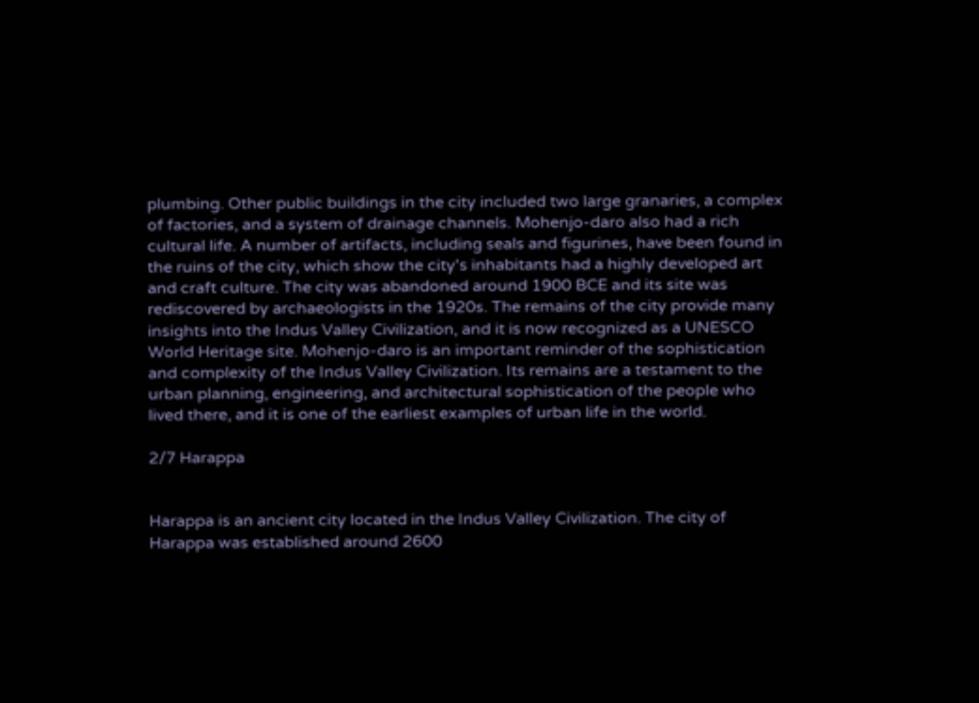plumbing. Other public buildings in the city included two large granaries, a complex of factories, and a system of drainage channels. Mohenjo-daro also had a rich cultural life. A number of artifacts, including seals and figurines, have been found in the ruins of the city, which show the city's inhabitants had a highly developed art and craft culture. The city was abandoned around 1900 BCE and its site was rediscovered by archaeologists in the 1920s. The remains of the city provide many insights into the Indus Valley Civilization, and it is now recognized as a UNESCO World Heritage site. Mohenjo-daro is an important reminder of the sophistication and complexity of the Indus Valley Civilization. Its remains are a testament to the urban planning, engineering, and architectural sophistication of the people who lived there, and it is one of the earliest examples of urban life in the world.

2/7 Harappa


Harappa is an ancient city located in the Indus Valley Civilization. The city of Harappa was established around 2600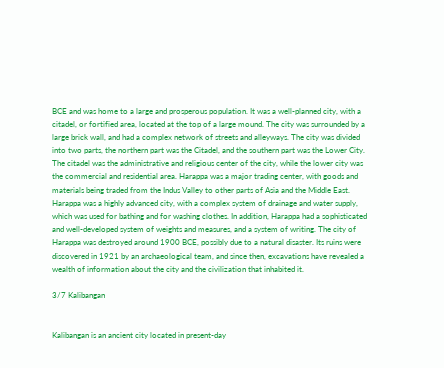BCE and was home to a large and prosperous population. It was a well-planned city, with a citadel, or fortified area, located at the top of a large mound. The city was surrounded by a large brick wall, and had a complex network of streets and alleyways. The city was divided into two parts, the northern part was the Citadel, and the southern part was the Lower City. The citadel was the administrative and religious center of the city, while the lower city was the commercial and residential area. Harappa was a major trading center, with goods and materials being traded from the Indus Valley to other parts of Asia and the Middle East. Harappa was a highly advanced city, with a complex system of drainage and water supply, which was used for bathing and for washing clothes. In addition, Harappa had a sophisticated and well-developed system of weights and measures, and a system of writing. The city of Harappa was destroyed around 1900 BCE, possibly due to a natural disaster. Its ruins were discovered in 1921 by an archaeological team, and since then, excavations have revealed a wealth of information about the city and the civilization that inhabited it.

3/7 Kalibangan


Kalibangan is an ancient city located in present-day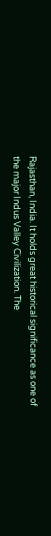Rajasthan, India. It holds great historical significance as one of the major Indus Valley Civilization. The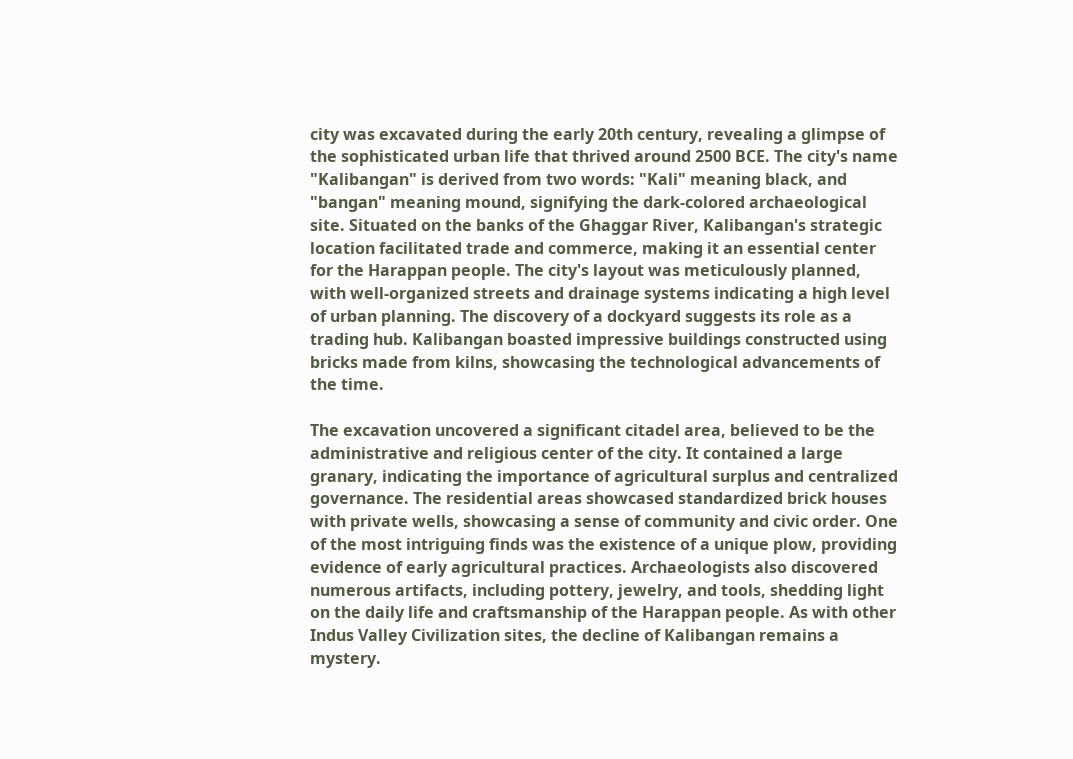city was excavated during the early 20th century, revealing a glimpse of the sophisticated urban life that thrived around 2500 BCE. The city's name "Kalibangan" is derived from two words: "Kali" meaning black, and "bangan" meaning mound, signifying the dark-colored archaeological site. Situated on the banks of the Ghaggar River, Kalibangan's strategic location facilitated trade and commerce, making it an essential center for the Harappan people. The city's layout was meticulously planned, with well-organized streets and drainage systems indicating a high level of urban planning. The discovery of a dockyard suggests its role as a trading hub. Kalibangan boasted impressive buildings constructed using bricks made from kilns, showcasing the technological advancements of the time.

The excavation uncovered a significant citadel area, believed to be the administrative and religious center of the city. It contained a large granary, indicating the importance of agricultural surplus and centralized governance. The residential areas showcased standardized brick houses with private wells, showcasing a sense of community and civic order. One of the most intriguing finds was the existence of a unique plow, providing evidence of early agricultural practices. Archaeologists also discovered numerous artifacts, including pottery, jewelry, and tools, shedding light on the daily life and craftsmanship of the Harappan people. As with other Indus Valley Civilization sites, the decline of Kalibangan remains a mystery.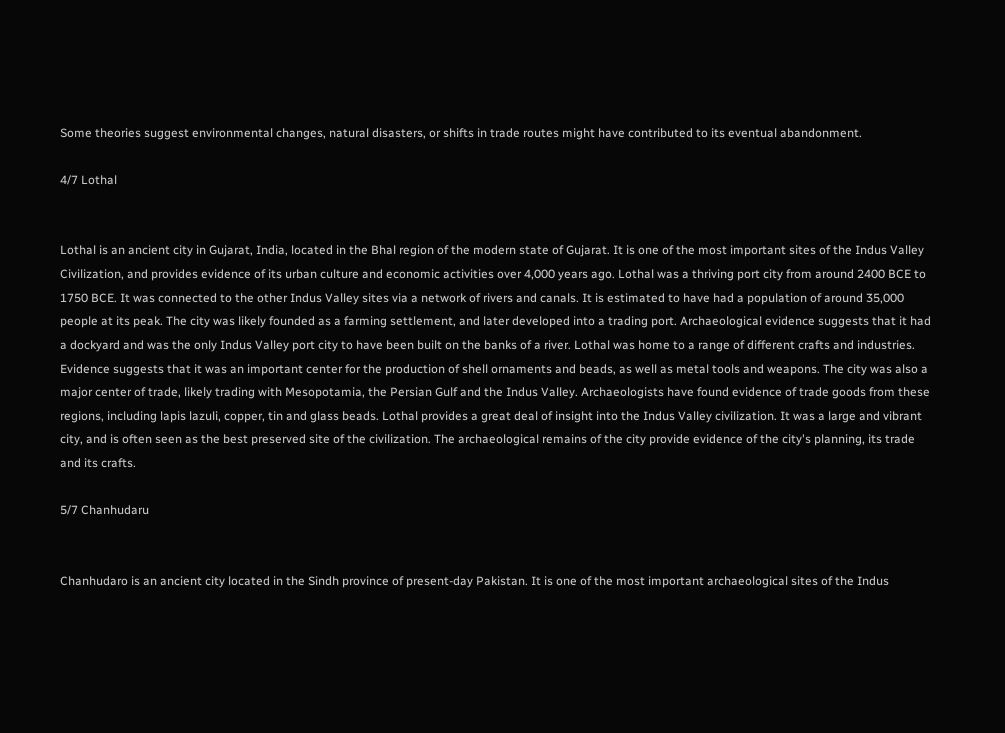Some theories suggest environmental changes, natural disasters, or shifts in trade routes might have contributed to its eventual abandonment.

4/7 Lothal


Lothal is an ancient city in Gujarat, India, located in the Bhal region of the modern state of Gujarat. It is one of the most important sites of the Indus Valley Civilization, and provides evidence of its urban culture and economic activities over 4,000 years ago. Lothal was a thriving port city from around 2400 BCE to 1750 BCE. It was connected to the other Indus Valley sites via a network of rivers and canals. It is estimated to have had a population of around 35,000 people at its peak. The city was likely founded as a farming settlement, and later developed into a trading port. Archaeological evidence suggests that it had a dockyard and was the only Indus Valley port city to have been built on the banks of a river. Lothal was home to a range of different crafts and industries. Evidence suggests that it was an important center for the production of shell ornaments and beads, as well as metal tools and weapons. The city was also a major center of trade, likely trading with Mesopotamia, the Persian Gulf and the Indus Valley. Archaeologists have found evidence of trade goods from these regions, including lapis lazuli, copper, tin and glass beads. Lothal provides a great deal of insight into the Indus Valley civilization. It was a large and vibrant city, and is often seen as the best preserved site of the civilization. The archaeological remains of the city provide evidence of the city's planning, its trade and its crafts.

5/7 Chanhudaru


Chanhudaro is an ancient city located in the Sindh province of present-day Pakistan. It is one of the most important archaeological sites of the Indus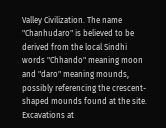Valley Civilization. The name "Chanhudaro" is believed to be derived from the local Sindhi words "Chhando" meaning moon and "daro" meaning mounds, possibly referencing the crescent-shaped mounds found at the site. Excavations at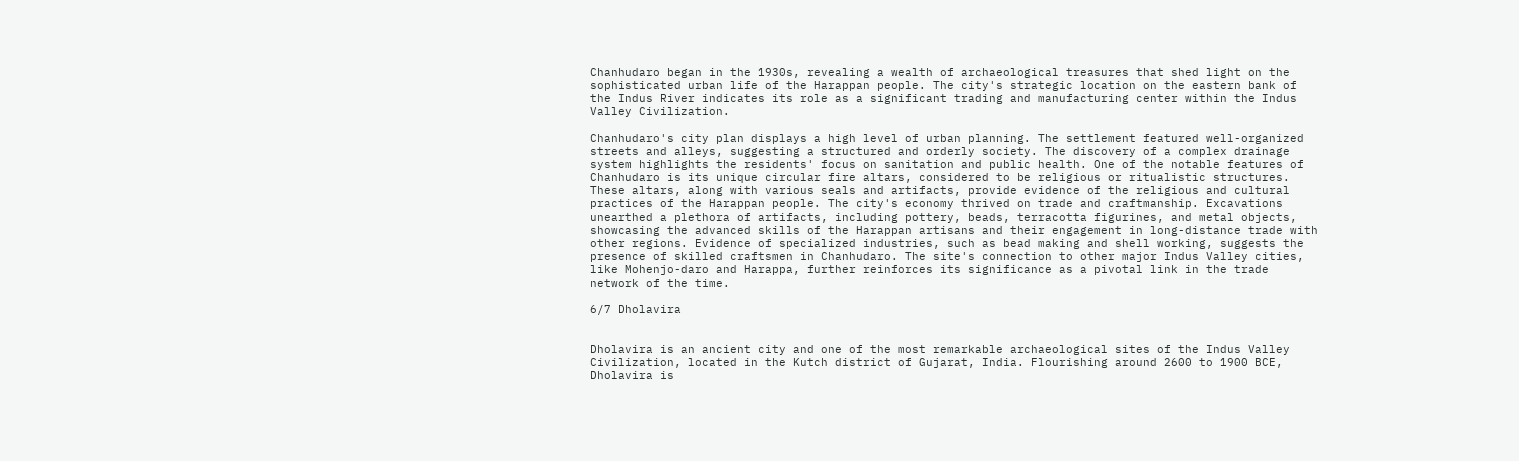Chanhudaro began in the 1930s, revealing a wealth of archaeological treasures that shed light on the sophisticated urban life of the Harappan people. The city's strategic location on the eastern bank of the Indus River indicates its role as a significant trading and manufacturing center within the Indus Valley Civilization.

Chanhudaro's city plan displays a high level of urban planning. The settlement featured well-organized streets and alleys, suggesting a structured and orderly society. The discovery of a complex drainage system highlights the residents' focus on sanitation and public health. One of the notable features of Chanhudaro is its unique circular fire altars, considered to be religious or ritualistic structures. These altars, along with various seals and artifacts, provide evidence of the religious and cultural practices of the Harappan people. The city's economy thrived on trade and craftmanship. Excavations unearthed a plethora of artifacts, including pottery, beads, terracotta figurines, and metal objects, showcasing the advanced skills of the Harappan artisans and their engagement in long-distance trade with other regions. Evidence of specialized industries, such as bead making and shell working, suggests the presence of skilled craftsmen in Chanhudaro. The site's connection to other major Indus Valley cities, like Mohenjo-daro and Harappa, further reinforces its significance as a pivotal link in the trade network of the time.

6/7 Dholavira


Dholavira is an ancient city and one of the most remarkable archaeological sites of the Indus Valley Civilization, located in the Kutch district of Gujarat, India. Flourishing around 2600 to 1900 BCE, Dholavira is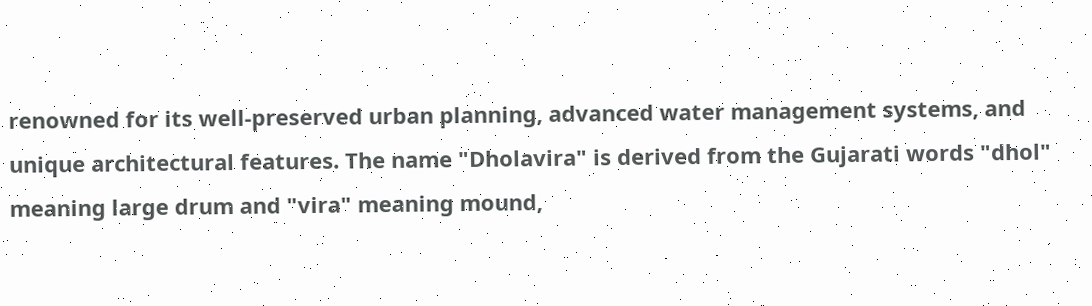renowned for its well-preserved urban planning, advanced water management systems, and unique architectural features. The name "Dholavira" is derived from the Gujarati words "dhol" meaning large drum and "vira" meaning mound,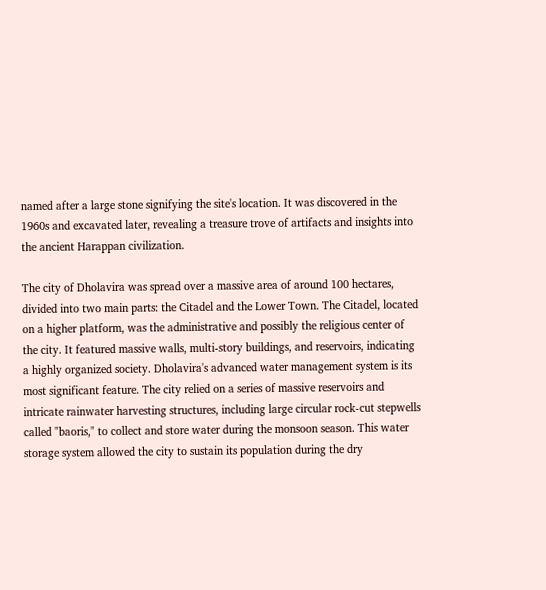named after a large stone signifying the site's location. It was discovered in the 1960s and excavated later, revealing a treasure trove of artifacts and insights into the ancient Harappan civilization.

The city of Dholavira was spread over a massive area of around 100 hectares, divided into two main parts: the Citadel and the Lower Town. The Citadel, located on a higher platform, was the administrative and possibly the religious center of the city. It featured massive walls, multi-story buildings, and reservoirs, indicating a highly organized society. Dholavira's advanced water management system is its most significant feature. The city relied on a series of massive reservoirs and intricate rainwater harvesting structures, including large circular rock-cut stepwells called "baoris," to collect and store water during the monsoon season. This water storage system allowed the city to sustain its population during the dry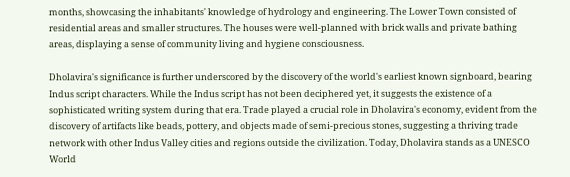months, showcasing the inhabitants' knowledge of hydrology and engineering. The Lower Town consisted of residential areas and smaller structures. The houses were well-planned with brick walls and private bathing areas, displaying a sense of community living and hygiene consciousness.

Dholavira's significance is further underscored by the discovery of the world's earliest known signboard, bearing Indus script characters. While the Indus script has not been deciphered yet, it suggests the existence of a sophisticated writing system during that era. Trade played a crucial role in Dholavira's economy, evident from the discovery of artifacts like beads, pottery, and objects made of semi-precious stones, suggesting a thriving trade network with other Indus Valley cities and regions outside the civilization. Today, Dholavira stands as a UNESCO World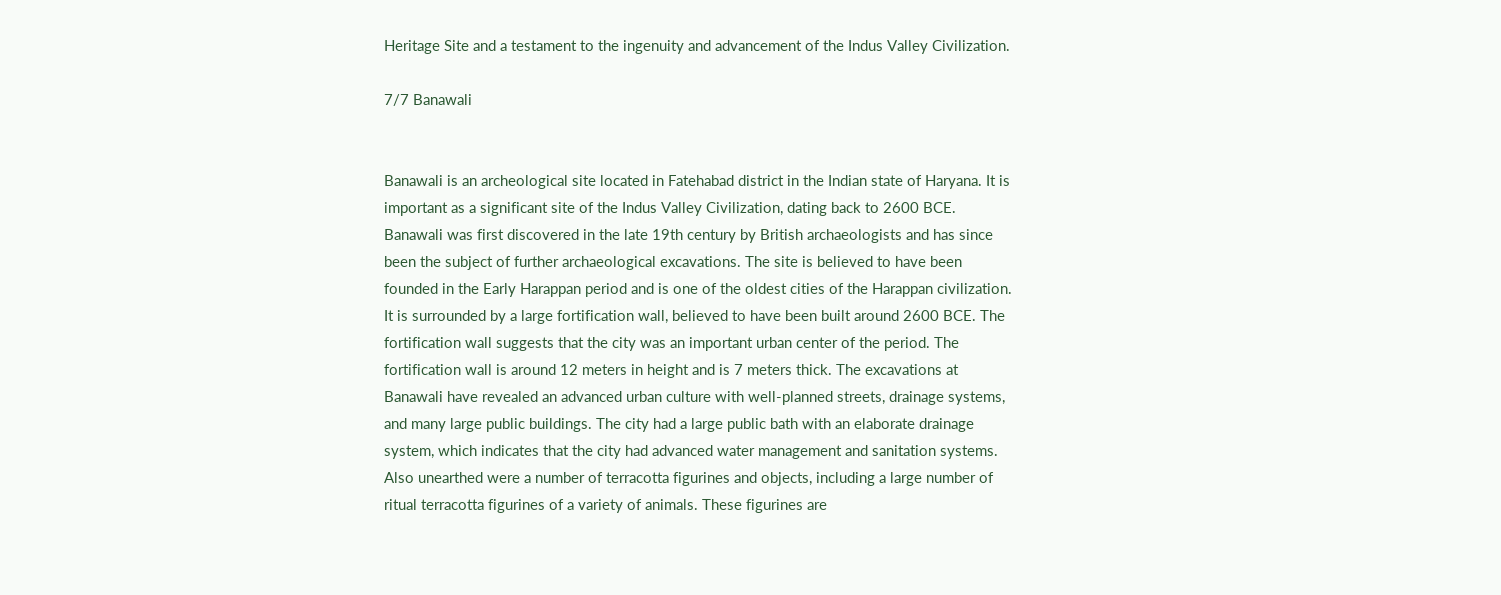Heritage Site and a testament to the ingenuity and advancement of the Indus Valley Civilization.

7/7 Banawali


Banawali is an archeological site located in Fatehabad district in the Indian state of Haryana. It is important as a significant site of the Indus Valley Civilization, dating back to 2600 BCE. Banawali was first discovered in the late 19th century by British archaeologists and has since been the subject of further archaeological excavations. The site is believed to have been founded in the Early Harappan period and is one of the oldest cities of the Harappan civilization. It is surrounded by a large fortification wall, believed to have been built around 2600 BCE. The fortification wall suggests that the city was an important urban center of the period. The fortification wall is around 12 meters in height and is 7 meters thick. The excavations at Banawali have revealed an advanced urban culture with well-planned streets, drainage systems, and many large public buildings. The city had a large public bath with an elaborate drainage system, which indicates that the city had advanced water management and sanitation systems. Also unearthed were a number of terracotta figurines and objects, including a large number of ritual terracotta figurines of a variety of animals. These figurines are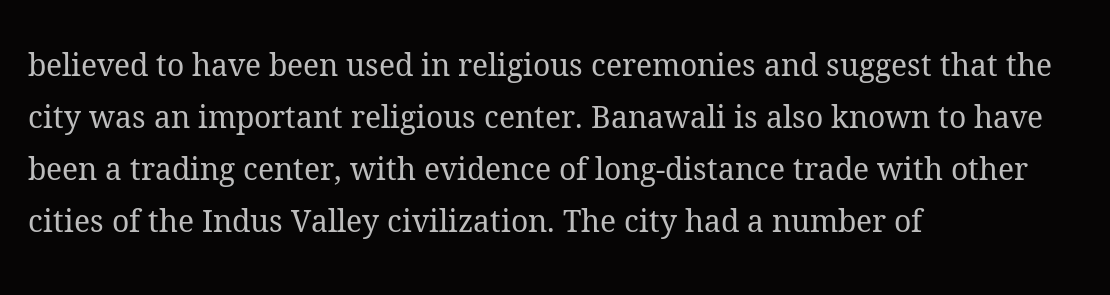believed to have been used in religious ceremonies and suggest that the city was an important religious center. Banawali is also known to have been a trading center, with evidence of long-distance trade with other cities of the Indus Valley civilization. The city had a number of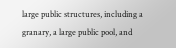large public structures, including a granary, a large public pool, and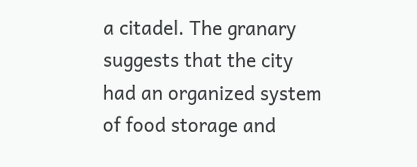a citadel. The granary suggests that the city had an organized system of food storage and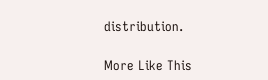distribution.

More Like This